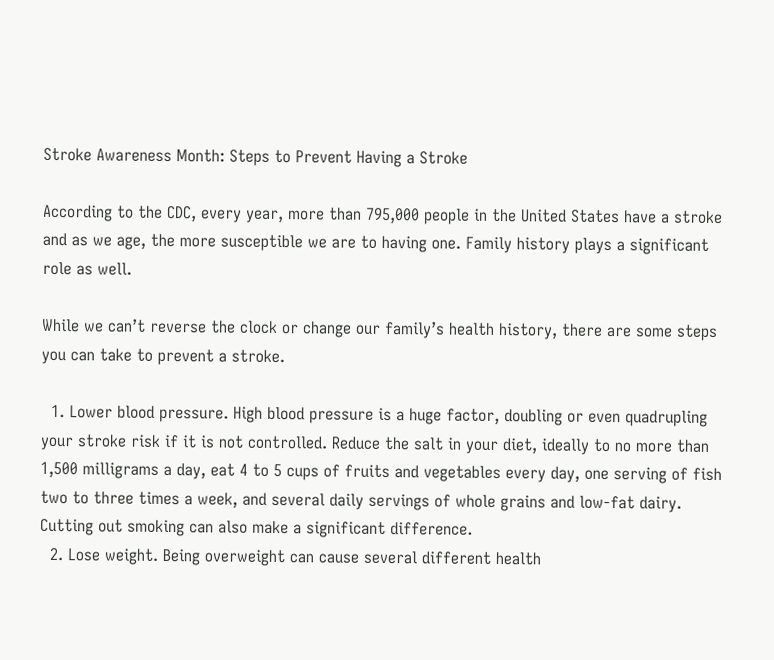Stroke Awareness Month: Steps to Prevent Having a Stroke

According to the CDC, every year, more than 795,000 people in the United States have a stroke and as we age, the more susceptible we are to having one. Family history plays a significant role as well.

While we can’t reverse the clock or change our family’s health history, there are some steps you can take to prevent a stroke.

  1. Lower blood pressure. High blood pressure is a huge factor, doubling or even quadrupling your stroke risk if it is not controlled. Reduce the salt in your diet, ideally to no more than 1,500 milligrams a day, eat 4 to 5 cups of fruits and vegetables every day, one serving of fish two to three times a week, and several daily servings of whole grains and low-fat dairy. Cutting out smoking can also make a significant difference.
  2. Lose weight. Being overweight can cause several different health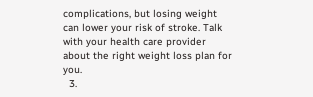complications, but losing weight can lower your risk of stroke. Talk with your health care provider about the right weight loss plan for you.
  3.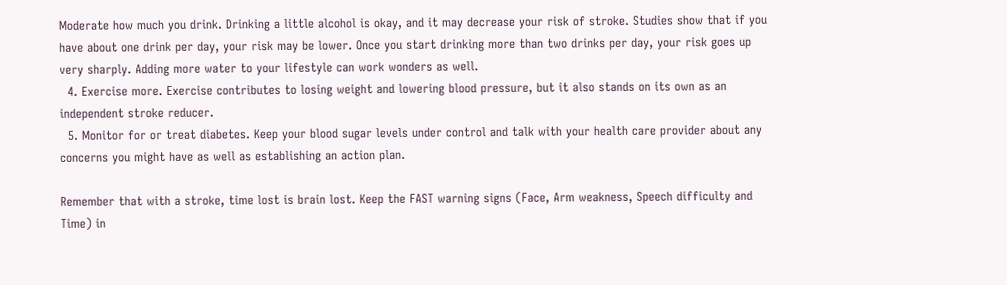Moderate how much you drink. Drinking a little alcohol is okay, and it may decrease your risk of stroke. Studies show that if you have about one drink per day, your risk may be lower. Once you start drinking more than two drinks per day, your risk goes up very sharply. Adding more water to your lifestyle can work wonders as well.
  4. Exercise more. Exercise contributes to losing weight and lowering blood pressure, but it also stands on its own as an independent stroke reducer.
  5. Monitor for or treat diabetes. Keep your blood sugar levels under control and talk with your health care provider about any concerns you might have as well as establishing an action plan.

Remember that with a stroke, time lost is brain lost. Keep the FAST warning signs (Face, Arm weakness, Speech difficulty and Time) in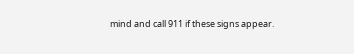mind and call 911 if these signs appear.